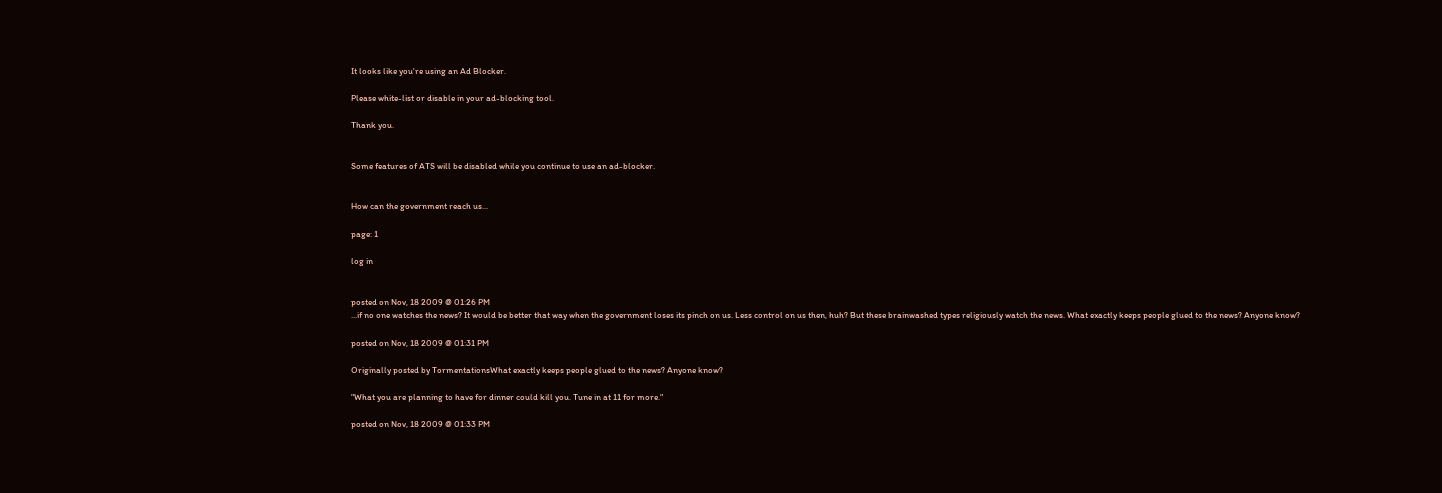It looks like you're using an Ad Blocker.

Please white-list or disable in your ad-blocking tool.

Thank you.


Some features of ATS will be disabled while you continue to use an ad-blocker.


How can the government reach us...

page: 1

log in


posted on Nov, 18 2009 @ 01:26 PM
...if no one watches the news? It would be better that way when the government loses its pinch on us. Less control on us then, huh? But these brainwashed types religiously watch the news. What exactly keeps people glued to the news? Anyone know?

posted on Nov, 18 2009 @ 01:31 PM

Originally posted by TormentationsWhat exactly keeps people glued to the news? Anyone know?

"What you are planning to have for dinner could kill you. Tune in at 11 for more."

posted on Nov, 18 2009 @ 01:33 PM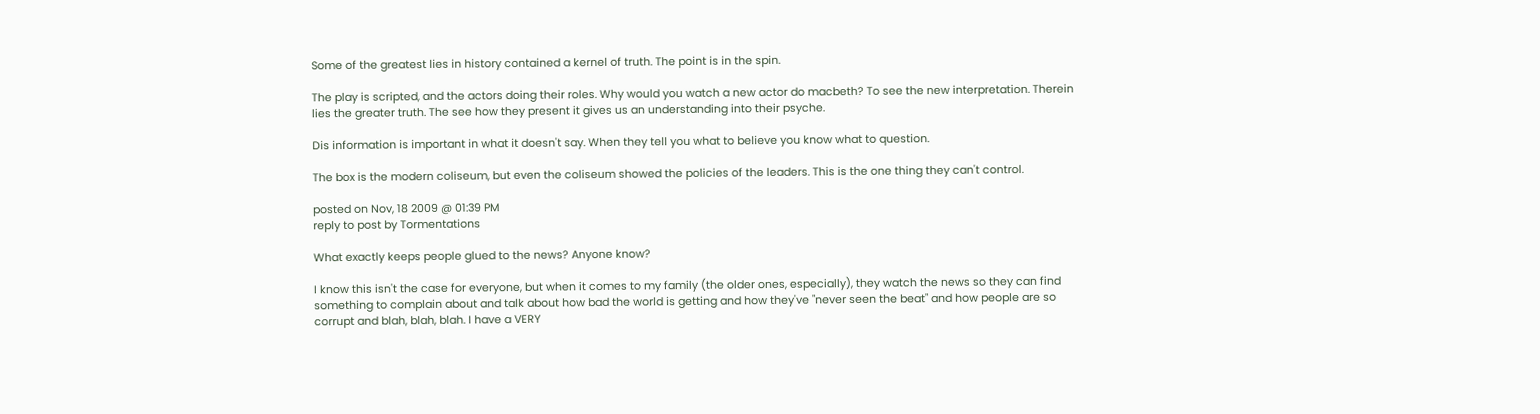Some of the greatest lies in history contained a kernel of truth. The point is in the spin.

The play is scripted, and the actors doing their roles. Why would you watch a new actor do macbeth? To see the new interpretation. Therein lies the greater truth. The see how they present it gives us an understanding into their psyche.

Dis information is important in what it doesn't say. When they tell you what to believe you know what to question.

The box is the modern coliseum, but even the coliseum showed the policies of the leaders. This is the one thing they can't control.

posted on Nov, 18 2009 @ 01:39 PM
reply to post by Tormentations

What exactly keeps people glued to the news? Anyone know?

I know this isn't the case for everyone, but when it comes to my family (the older ones, especially), they watch the news so they can find something to complain about and talk about how bad the world is getting and how they've "never seen the beat" and how people are so corrupt and blah, blah, blah. I have a VERY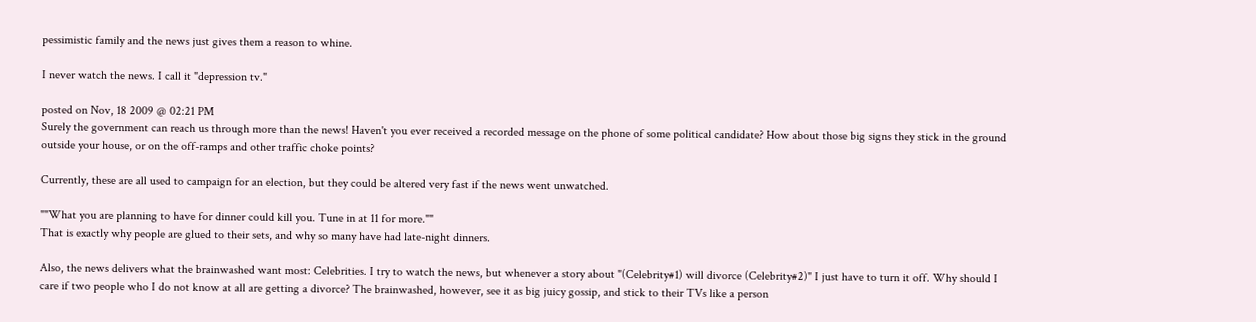pessimistic family and the news just gives them a reason to whine.

I never watch the news. I call it "depression tv."

posted on Nov, 18 2009 @ 02:21 PM
Surely the government can reach us through more than the news! Haven't you ever received a recorded message on the phone of some political candidate? How about those big signs they stick in the ground outside your house, or on the off-ramps and other traffic choke points?

Currently, these are all used to campaign for an election, but they could be altered very fast if the news went unwatched.

""What you are planning to have for dinner could kill you. Tune in at 11 for more.""
That is exactly why people are glued to their sets, and why so many have had late-night dinners.

Also, the news delivers what the brainwashed want most: Celebrities. I try to watch the news, but whenever a story about "(Celebrity#1) will divorce (Celebrity#2)" I just have to turn it off. Why should I care if two people who I do not know at all are getting a divorce? The brainwashed, however, see it as big juicy gossip, and stick to their TVs like a person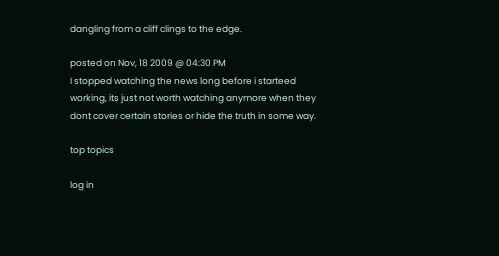dangling from a cliff clings to the edge.

posted on Nov, 18 2009 @ 04:30 PM
I stopped watching the news long before i starteed working, its just not worth watching anymore when they dont cover certain stories or hide the truth in some way.

top topics

log in